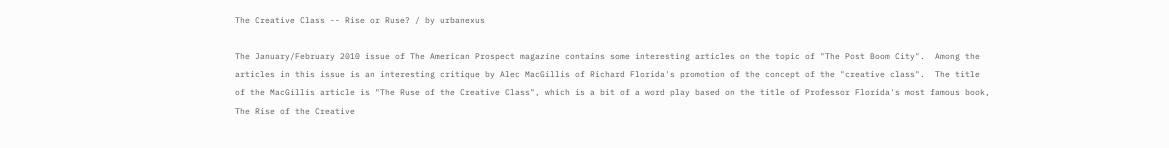The Creative Class -- Rise or Ruse? / by urbanexus

The January/February 2010 issue of The American Prospect magazine contains some interesting articles on the topic of "The Post Boom City".  Among the articles in this issue is an interesting critique by Alec MacGillis of Richard Florida's promotion of the concept of the "creative class".  The title of the MacGillis article is "The Ruse of the Creative Class", which is a bit of a word play based on the title of Professor Florida's most famous book, The Rise of the Creative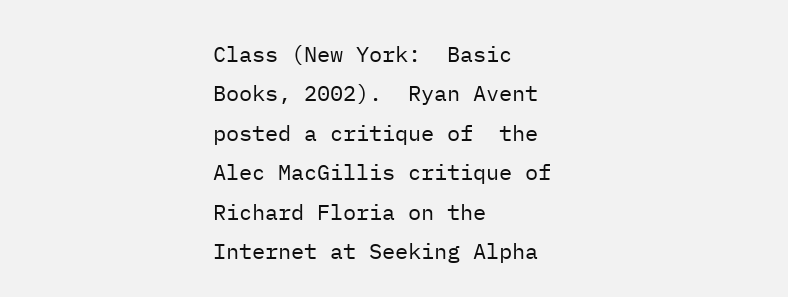Class (New York:  Basic Books, 2002).  Ryan Avent posted a critique of  the Alec MacGillis critique of Richard Floria on the Internet at Seeking Alpha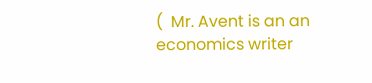(  Mr. Avent is an an economics writer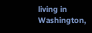living in Washington,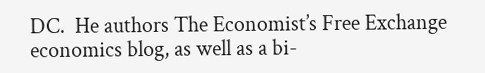DC.  He authors The Economist’s Free Exchange economics blog, as well as a bi-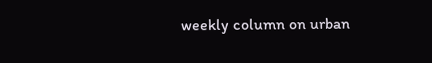weekly column on urban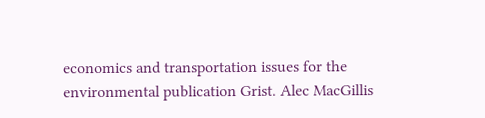economics and transportation issues for the environmental publication Grist. Alec MacGillis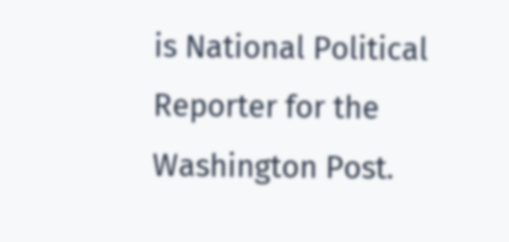is National Political Reporter for the Washington Post.